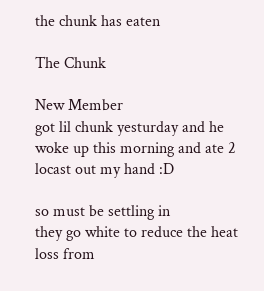the chunk has eaten

The Chunk

New Member
got lil chunk yesturday and he woke up this morning and ate 2 locast out my hand :D

so must be settling in
they go white to reduce the heat loss from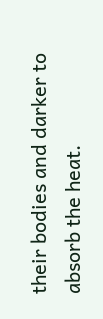their bodies and darker to absorb the heat.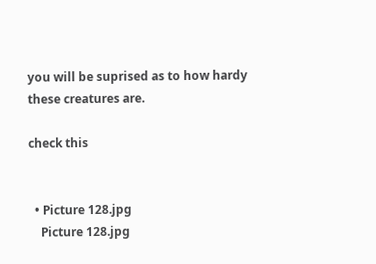you will be suprised as to how hardy these creatures are.

check this


  • Picture 128.jpg
    Picture 128.jpg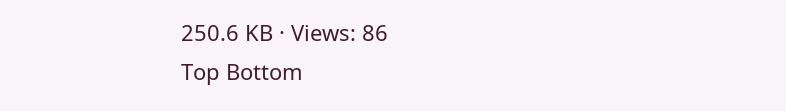250.6 KB · Views: 86
Top Bottom